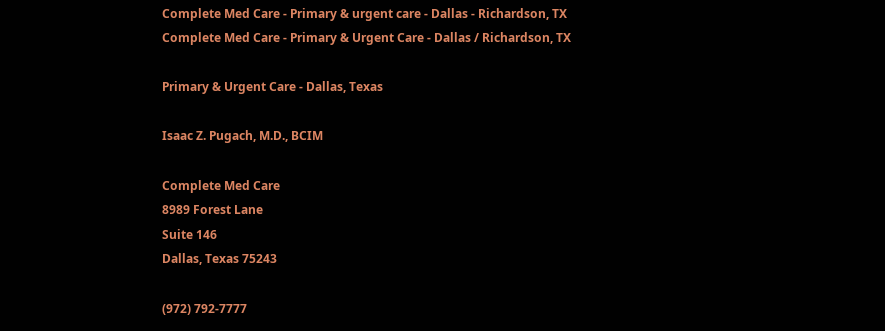Complete Med Care - Primary & urgent care - Dallas - Richardson, TX
Complete Med Care - Primary & Urgent Care - Dallas / Richardson, TX

Primary & Urgent Care - Dallas, Texas

Isaac Z. Pugach, M.D., BCIM

Complete Med Care
8989 Forest Lane
Suite 146
Dallas, Texas 75243

(972) 792-7777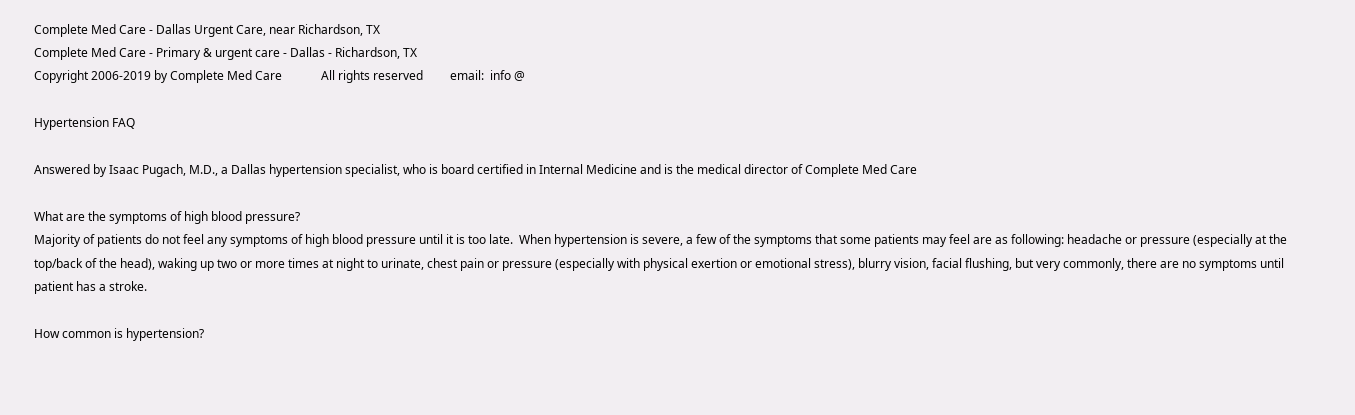Complete Med Care - Dallas Urgent Care, near Richardson, TX
Complete Med Care - Primary & urgent care - Dallas - Richardson, TX
Copyright 2006-2019 by Complete Med Care             All rights reserved         email:  info @

Hypertension FAQ

Answered by Isaac Pugach, M.D., a Dallas hypertension specialist, who is board certified in Internal Medicine and is the medical director of Complete Med Care

What are the symptoms of high blood pressure?
Majority of patients do not feel any symptoms of high blood pressure until it is too late.  When hypertension is severe, a few of the symptoms that some patients may feel are as following: headache or pressure (especially at the top/back of the head), waking up two or more times at night to urinate, chest pain or pressure (especially with physical exertion or emotional stress), blurry vision, facial flushing, but very commonly, there are no symptoms until patient has a stroke.

How common is hypertension?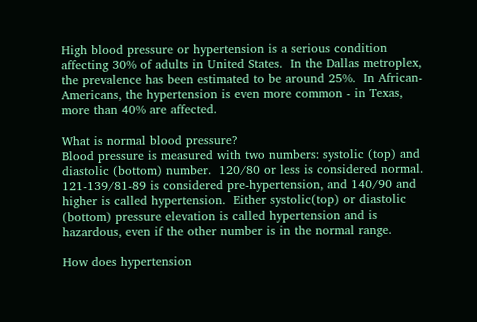High blood pressure or hypertension is a serious condition affecting 30% of adults in United States.  In the Dallas metroplex, the prevalence has been estimated to be around 25%.  In African-Americans, the hypertension is even more common - in Texas, more than 40% are affected.

What is normal blood pressure?
Blood pressure is measured with two numbers: systolic (top) and diastolic (bottom) number.  120/80 or less is considered normal. 121-139/81-89 is considered pre-hypertension, and 140/90 and higher is called hypertension.  Either systolic(top) or diastolic (bottom) pressure elevation is called hypertension and is hazardous, even if the other number is in the normal range.

How does hypertension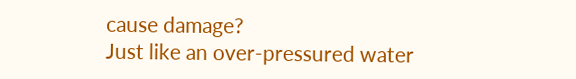cause damage?
Just like an over-pressured water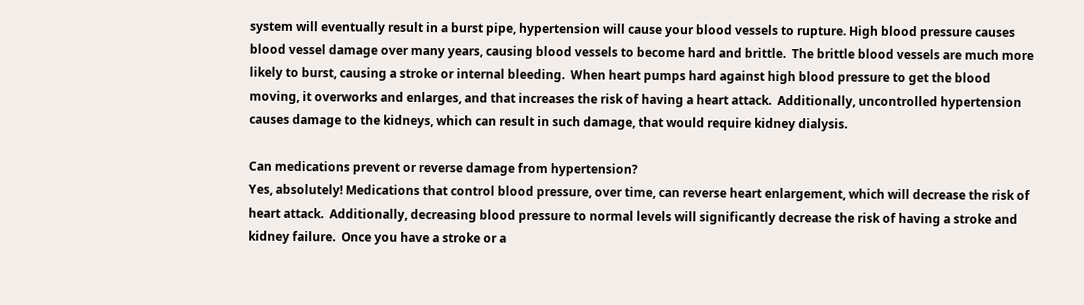system will eventually result in a burst pipe, hypertension will cause your blood vessels to rupture. High blood pressure causes blood vessel damage over many years, causing blood vessels to become hard and brittle.  The brittle blood vessels are much more likely to burst, causing a stroke or internal bleeding.  When heart pumps hard against high blood pressure to get the blood moving, it overworks and enlarges, and that increases the risk of having a heart attack.  Additionally, uncontrolled hypertension causes damage to the kidneys, which can result in such damage, that would require kidney dialysis.

Can medications prevent or reverse damage from hypertension?
Yes, absolutely! Medications that control blood pressure, over time, can reverse heart enlargement, which will decrease the risk of heart attack.  Additionally, decreasing blood pressure to normal levels will significantly decrease the risk of having a stroke and kidney failure.  Once you have a stroke or a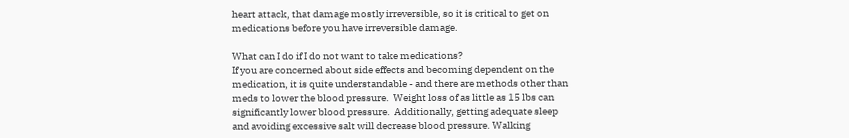heart attack, that damage mostly irreversible, so it is critical to get on medications before you have irreversible damage.

What can I do if I do not want to take medications?
If you are concerned about side effects and becoming dependent on the medication, it is quite understandable - and there are methods other than meds to lower the blood pressure.  Weight loss of as little as 15 lbs can significantly lower blood pressure.  Additionally, getting adequate sleep and avoiding excessive salt will decrease blood pressure. Walking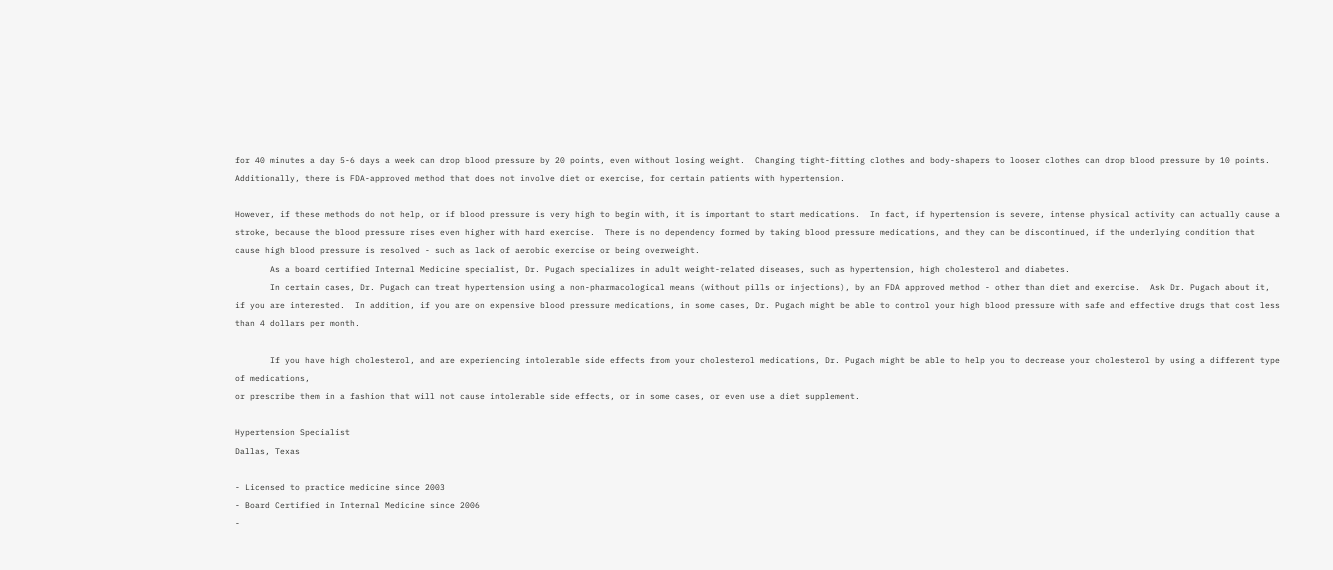for 40 minutes a day 5-6 days a week can drop blood pressure by 20 points, even without losing weight.  Changing tight-fitting clothes and body-shapers to looser clothes can drop blood pressure by 10 points.  Additionally, there is FDA-approved method that does not involve diet or exercise, for certain patients with hypertension.

However, if these methods do not help, or if blood pressure is very high to begin with, it is important to start medications.  In fact, if hypertension is severe, intense physical activity can actually cause a stroke, because the blood pressure rises even higher with hard exercise.  There is no dependency formed by taking blood pressure medications, and they can be discontinued, if the underlying condition that cause high blood pressure is resolved - such as lack of aerobic exercise or being overweight.
       As a board certified Internal Medicine specialist, Dr. Pugach specializes in adult weight-related diseases, such as hypertension, high cholesterol and diabetes.
       In certain cases, Dr. Pugach can treat hypertension using a non-pharmacological means (without pills or injections), by an FDA approved method - other than diet and exercise.  Ask Dr. Pugach about it, if you are interested.  In addition, if you are on expensive blood pressure medications, in some cases, Dr. Pugach might be able to control your high blood pressure with safe and effective drugs that cost less than 4 dollars per month.

       If you have high cholesterol, and are experiencing intolerable side effects from your cholesterol medications, Dr. Pugach might be able to help you to decrease your cholesterol by using a different type of medications,
or prescribe them in a fashion that will not cause intolerable side effects, or in some cases, or even use a diet supplement.

Hypertension Specialist
Dallas, Texas

- Licensed to practice medicine since 2003
- Board Certified in Internal Medicine since 2006
-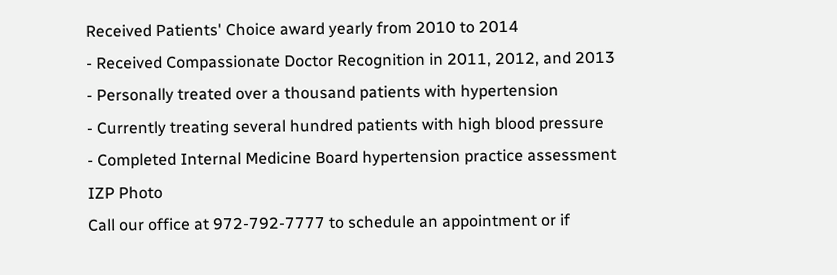Received Patients' Choice award yearly from 2010 to 2014
- Received Compassionate Doctor Recognition in 2011, 2012, and 2013
- Personally treated over a thousand patients with hypertension
- Currently treating several hundred patients with high blood pressure
- Completed Internal Medicine Board hypertension practice assessment
IZP Photo
Call our office at 972-792-7777 to schedule an appointment or if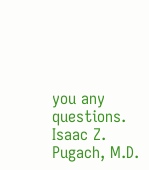you any questions.
Isaac Z. Pugach, M.D.